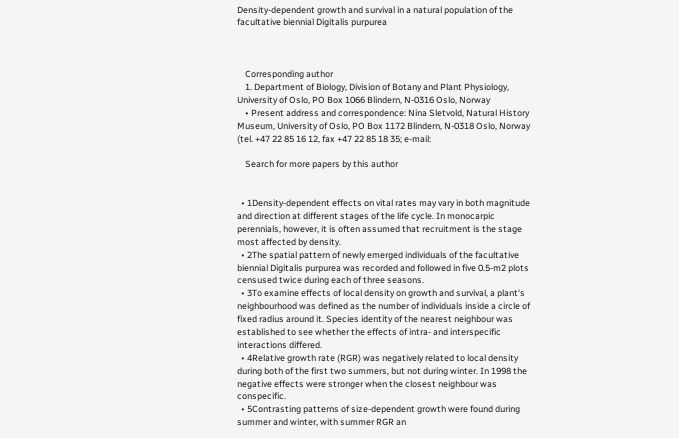Density-dependent growth and survival in a natural population of the facultative biennial Digitalis purpurea



    Corresponding author
    1. Department of Biology, Division of Botany and Plant Physiology, University of Oslo, PO Box 1066 Blindern, N-0316 Oslo, Norway
    • Present address and correspondence: Nina Sletvold, Natural History Museum, University of Oslo, PO Box 1172 Blindern, N-0318 Oslo, Norway (tel. +47 22 85 16 12, fax +47 22 85 18 35; e-mail:

    Search for more papers by this author


  • 1Density-dependent effects on vital rates may vary in both magnitude and direction at different stages of the life cycle. In monocarpic perennials, however, it is often assumed that recruitment is the stage most affected by density.
  • 2The spatial pattern of newly emerged individuals of the facultative biennial Digitalis purpurea was recorded and followed in five 0.5-m2 plots censused twice during each of three seasons.
  • 3To examine effects of local density on growth and survival, a plant's neighbourhood was defined as the number of individuals inside a circle of fixed radius around it. Species identity of the nearest neighbour was established to see whether the effects of intra- and interspecific interactions differed.
  • 4Relative growth rate (RGR) was negatively related to local density during both of the first two summers, but not during winter. In 1998 the negative effects were stronger when the closest neighbour was conspecific.
  • 5Contrasting patterns of size-dependent growth were found during summer and winter, with summer RGR an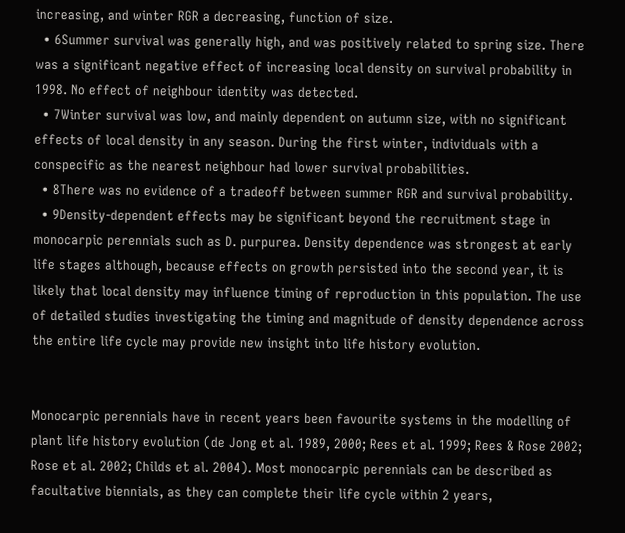increasing, and winter RGR a decreasing, function of size.
  • 6Summer survival was generally high, and was positively related to spring size. There was a significant negative effect of increasing local density on survival probability in 1998. No effect of neighbour identity was detected.
  • 7Winter survival was low, and mainly dependent on autumn size, with no significant effects of local density in any season. During the first winter, individuals with a conspecific as the nearest neighbour had lower survival probabilities.
  • 8There was no evidence of a tradeoff between summer RGR and survival probability.
  • 9Density-dependent effects may be significant beyond the recruitment stage in monocarpic perennials such as D. purpurea. Density dependence was strongest at early life stages although, because effects on growth persisted into the second year, it is likely that local density may influence timing of reproduction in this population. The use of detailed studies investigating the timing and magnitude of density dependence across the entire life cycle may provide new insight into life history evolution.


Monocarpic perennials have in recent years been favourite systems in the modelling of plant life history evolution (de Jong et al. 1989, 2000; Rees et al. 1999; Rees & Rose 2002; Rose et al. 2002; Childs et al. 2004). Most monocarpic perennials can be described as facultative biennials, as they can complete their life cycle within 2 years,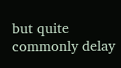but quite commonly delay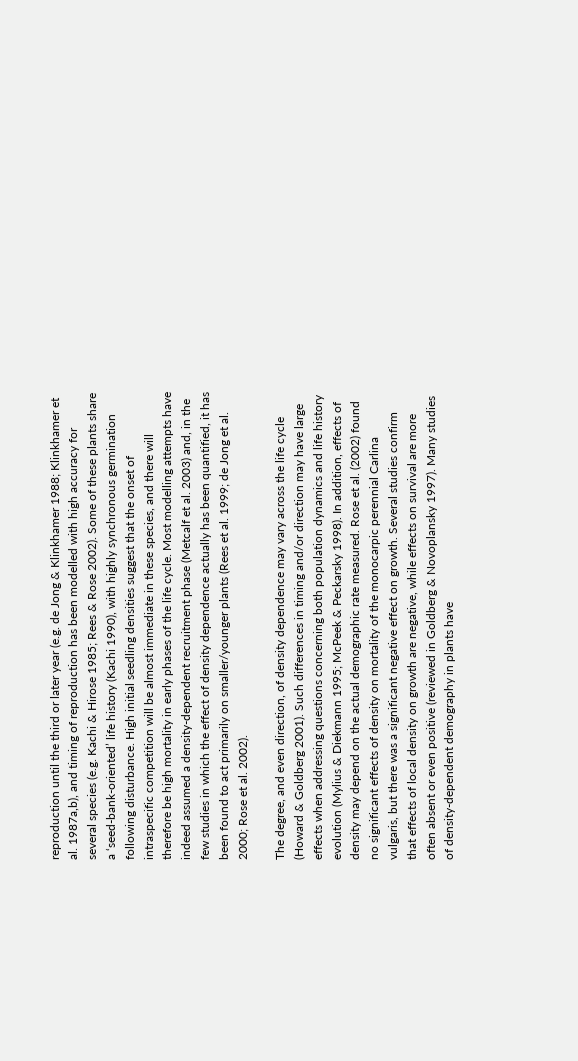reproduction until the third or later year (e.g. de Jong & Klinkhamer 1988; Klinkhamer et al. 1987a,b), and timing of reproduction has been modelled with high accuracy for several species (e.g. Kachi & Hirose 1985; Rees & Rose 2002). Some of these plants share a ‘seed-bank-oriented’ life history (Kachi 1990), with highly synchronous germination following disturbance. High initial seedling densities suggest that the onset of intraspecific competition will be almost immediate in these species, and there will therefore be high mortality in early phases of the life cycle. Most modelling attempts have indeed assumed a density-dependent recruitment phase (Metcalf et al. 2003) and, in the few studies in which the effect of density dependence actually has been quantified, it has been found to act primarily on smaller/younger plants (Rees et al. 1999; de Jong et al. 2000; Rose et al. 2002).

The degree, and even direction, of density dependence may vary across the life cycle (Howard & Goldberg 2001). Such differences in timing and/or direction may have large effects when addressing questions concerning both population dynamics and life history evolution (Mylius & Diekmann 1995; McPeek & Peckarsky 1998). In addition, effects of density may depend on the actual demographic rate measured. Rose et al. (2002) found no significant effects of density on mortality of the monocarpic perennial Carlina vulgaris, but there was a significant negative effect on growth. Several studies confirm that effects of local density on growth are negative, while effects on survival are more often absent or even positive (reviewed in Goldberg & Novoplansky 1997). Many studies of density-dependent demography in plants have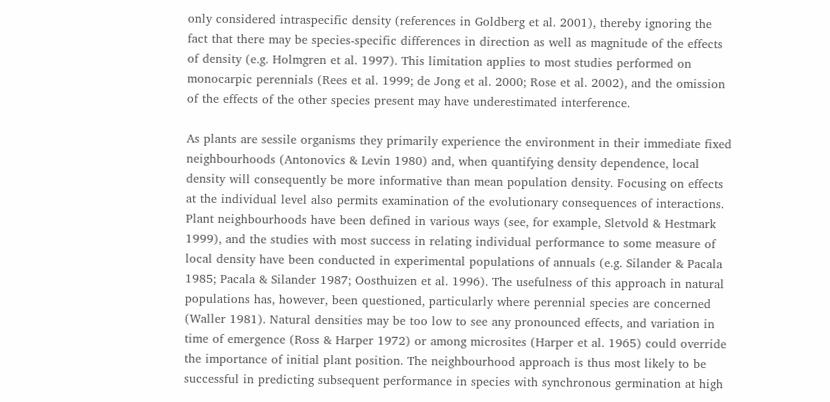only considered intraspecific density (references in Goldberg et al. 2001), thereby ignoring the fact that there may be species-specific differences in direction as well as magnitude of the effects of density (e.g. Holmgren et al. 1997). This limitation applies to most studies performed on monocarpic perennials (Rees et al. 1999; de Jong et al. 2000; Rose et al. 2002), and the omission of the effects of the other species present may have underestimated interference.

As plants are sessile organisms they primarily experience the environment in their immediate fixed neighbourhoods (Antonovics & Levin 1980) and, when quantifying density dependence, local density will consequently be more informative than mean population density. Focusing on effects at the individual level also permits examination of the evolutionary consequences of interactions. Plant neighbourhoods have been defined in various ways (see, for example, Sletvold & Hestmark 1999), and the studies with most success in relating individual performance to some measure of local density have been conducted in experimental populations of annuals (e.g. Silander & Pacala 1985; Pacala & Silander 1987; Oosthuizen et al. 1996). The usefulness of this approach in natural populations has, however, been questioned, particularly where perennial species are concerned (Waller 1981). Natural densities may be too low to see any pronounced effects, and variation in time of emergence (Ross & Harper 1972) or among microsites (Harper et al. 1965) could override the importance of initial plant position. The neighbourhood approach is thus most likely to be successful in predicting subsequent performance in species with synchronous germination at high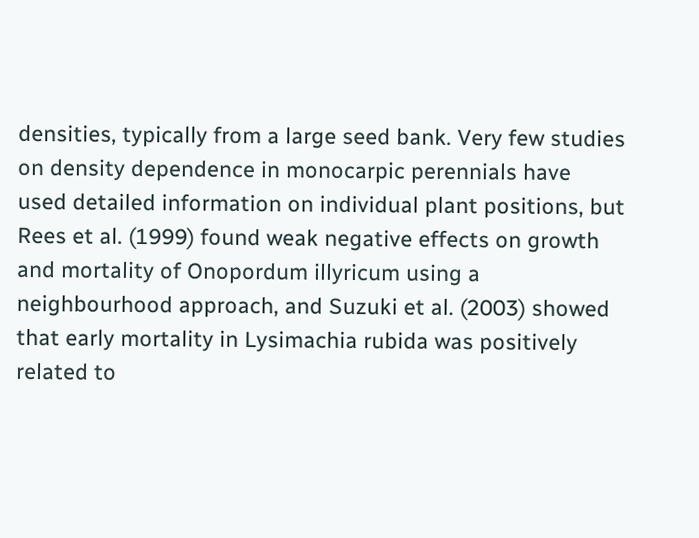densities, typically from a large seed bank. Very few studies on density dependence in monocarpic perennials have used detailed information on individual plant positions, but Rees et al. (1999) found weak negative effects on growth and mortality of Onopordum illyricum using a neighbourhood approach, and Suzuki et al. (2003) showed that early mortality in Lysimachia rubida was positively related to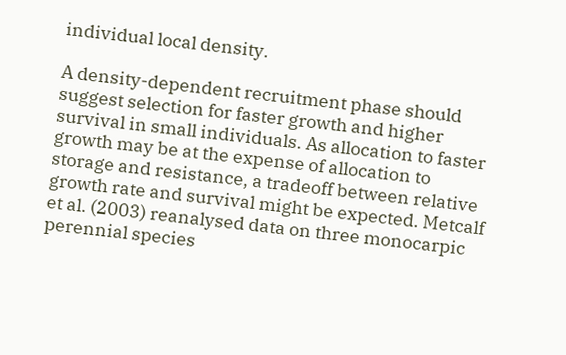individual local density.

A density-dependent recruitment phase should suggest selection for faster growth and higher survival in small individuals. As allocation to faster growth may be at the expense of allocation to storage and resistance, a tradeoff between relative growth rate and survival might be expected. Metcalf et al. (2003) reanalysed data on three monocarpic perennial species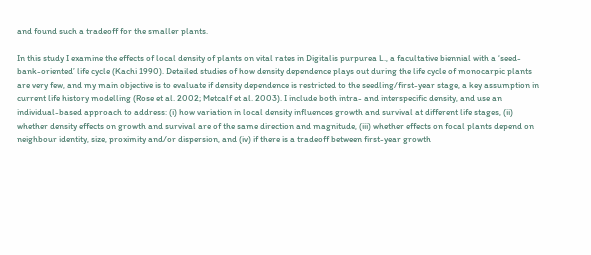and found such a tradeoff for the smaller plants.

In this study I examine the effects of local density of plants on vital rates in Digitalis purpurea L., a facultative biennial with a ‘seed-bank-oriented’ life cycle (Kachi 1990). Detailed studies of how density dependence plays out during the life cycle of monocarpic plants are very few, and my main objective is to evaluate if density dependence is restricted to the seedling/first-year stage, a key assumption in current life history modelling (Rose et al. 2002; Metcalf et al. 2003). I include both intra- and interspecific density, and use an individual-based approach to address: (i) how variation in local density influences growth and survival at different life stages, (ii) whether density effects on growth and survival are of the same direction and magnitude, (iii) whether effects on focal plants depend on neighbour identity, size, proximity and/or dispersion, and (iv) if there is a tradeoff between first-year growth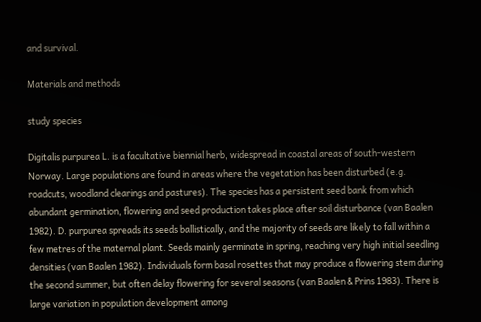and survival.

Materials and methods

study species

Digitalis purpurea L. is a facultative biennial herb, widespread in coastal areas of south-western Norway. Large populations are found in areas where the vegetation has been disturbed (e.g. roadcuts, woodland clearings and pastures). The species has a persistent seed bank from which abundant germination, flowering and seed production takes place after soil disturbance (van Baalen 1982). D. purpurea spreads its seeds ballistically, and the majority of seeds are likely to fall within a few metres of the maternal plant. Seeds mainly germinate in spring, reaching very high initial seedling densities (van Baalen 1982). Individuals form basal rosettes that may produce a flowering stem during the second summer, but often delay flowering for several seasons (van Baalen & Prins 1983). There is large variation in population development among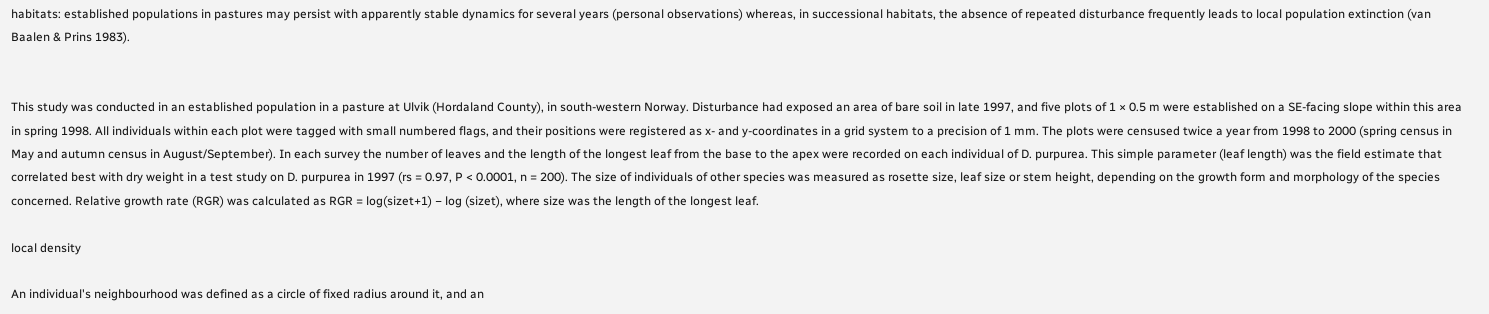habitats: established populations in pastures may persist with apparently stable dynamics for several years (personal observations) whereas, in successional habitats, the absence of repeated disturbance frequently leads to local population extinction (van Baalen & Prins 1983).


This study was conducted in an established population in a pasture at Ulvik (Hordaland County), in south-western Norway. Disturbance had exposed an area of bare soil in late 1997, and five plots of 1 × 0.5 m were established on a SE-facing slope within this area in spring 1998. All individuals within each plot were tagged with small numbered flags, and their positions were registered as x- and y-coordinates in a grid system to a precision of 1 mm. The plots were censused twice a year from 1998 to 2000 (spring census in May and autumn census in August/September). In each survey the number of leaves and the length of the longest leaf from the base to the apex were recorded on each individual of D. purpurea. This simple parameter (leaf length) was the field estimate that correlated best with dry weight in a test study on D. purpurea in 1997 (rs = 0.97, P < 0.0001, n = 200). The size of individuals of other species was measured as rosette size, leaf size or stem height, depending on the growth form and morphology of the species concerned. Relative growth rate (RGR) was calculated as RGR = log(sizet+1) − log (sizet), where size was the length of the longest leaf.

local density

An individual's neighbourhood was defined as a circle of fixed radius around it, and an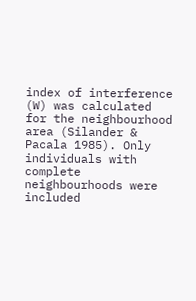index of interference (W) was calculated for the neighbourhood area (Silander & Pacala 1985). Only individuals with complete neighbourhoods were included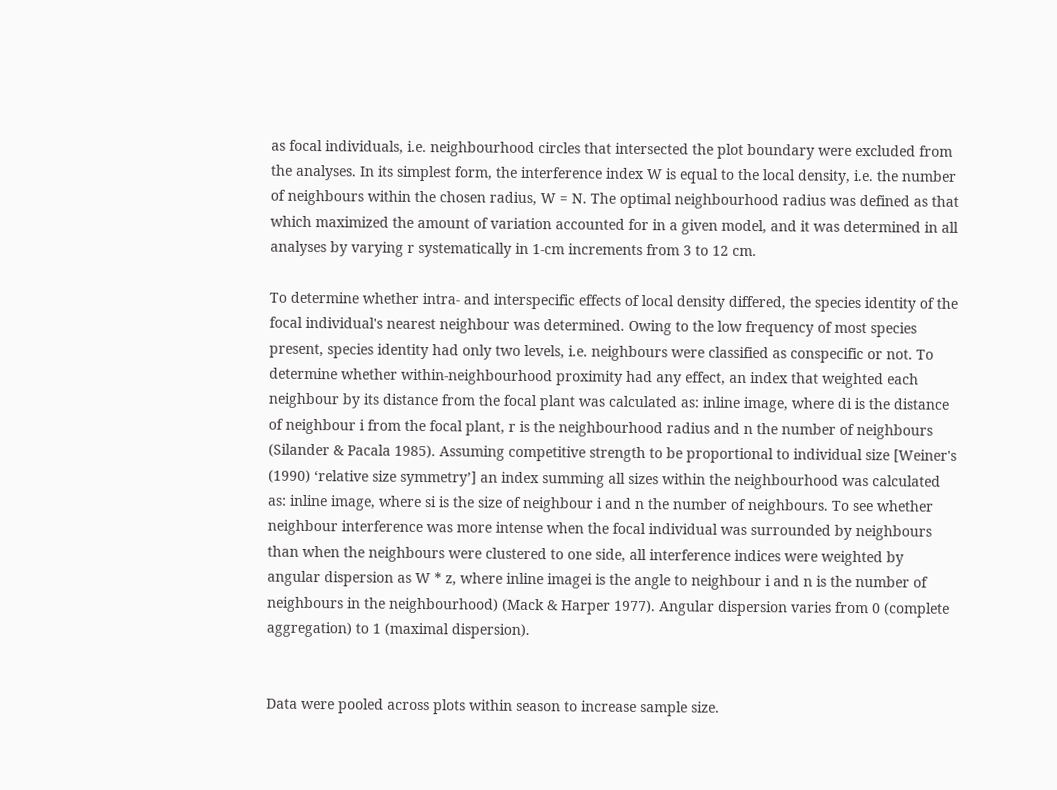as focal individuals, i.e. neighbourhood circles that intersected the plot boundary were excluded from the analyses. In its simplest form, the interference index W is equal to the local density, i.e. the number of neighbours within the chosen radius, W = N. The optimal neighbourhood radius was defined as that which maximized the amount of variation accounted for in a given model, and it was determined in all analyses by varying r systematically in 1-cm increments from 3 to 12 cm.

To determine whether intra- and interspecific effects of local density differed, the species identity of the focal individual's nearest neighbour was determined. Owing to the low frequency of most species present, species identity had only two levels, i.e. neighbours were classified as conspecific or not. To determine whether within-neighbourhood proximity had any effect, an index that weighted each neighbour by its distance from the focal plant was calculated as: inline image, where di is the distance of neighbour i from the focal plant, r is the neighbourhood radius and n the number of neighbours (Silander & Pacala 1985). Assuming competitive strength to be proportional to individual size [Weiner's (1990) ‘relative size symmetry’] an index summing all sizes within the neighbourhood was calculated as: inline image, where si is the size of neighbour i and n the number of neighbours. To see whether neighbour interference was more intense when the focal individual was surrounded by neighbours than when the neighbours were clustered to one side, all interference indices were weighted by angular dispersion as W * z, where inline imagei is the angle to neighbour i and n is the number of neighbours in the neighbourhood) (Mack & Harper 1977). Angular dispersion varies from 0 (complete aggregation) to 1 (maximal dispersion).


Data were pooled across plots within season to increase sample size.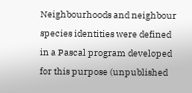Neighbourhoods and neighbour species identities were defined in a Pascal program developed for this purpose (unpublished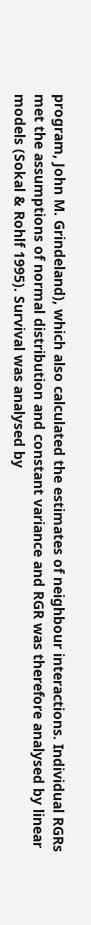program, John M. Grindeland), which also calculated the estimates of neighbour interactions. Individual RGRs met the assumptions of normal distribution and constant variance and RGR was therefore analysed by linear models (Sokal & Rohlf 1995). Survival was analysed by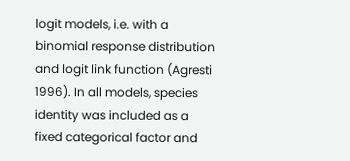logit models, i.e. with a binomial response distribution and logit link function (Agresti 1996). In all models, species identity was included as a fixed categorical factor and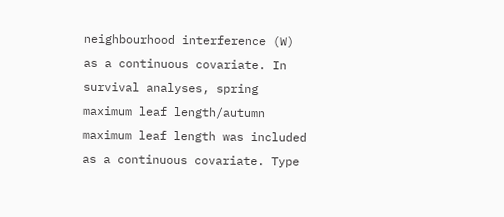neighbourhood interference (W) as a continuous covariate. In survival analyses, spring maximum leaf length/autumn maximum leaf length was included as a continuous covariate. Type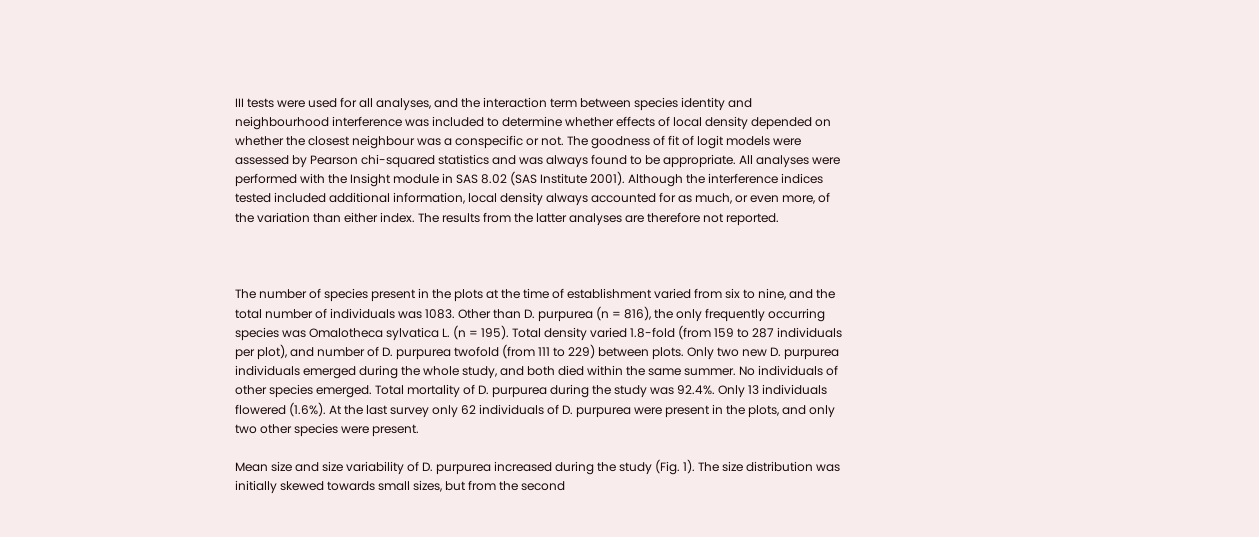III tests were used for all analyses, and the interaction term between species identity and neighbourhood interference was included to determine whether effects of local density depended on whether the closest neighbour was a conspecific or not. The goodness of fit of logit models were assessed by Pearson chi-squared statistics and was always found to be appropriate. All analyses were performed with the Insight module in SAS 8.02 (SAS Institute 2001). Although the interference indices tested included additional information, local density always accounted for as much, or even more, of the variation than either index. The results from the latter analyses are therefore not reported.



The number of species present in the plots at the time of establishment varied from six to nine, and the total number of individuals was 1083. Other than D. purpurea (n = 816), the only frequently occurring species was Omalotheca sylvatica L. (n = 195). Total density varied 1.8-fold (from 159 to 287 individuals per plot), and number of D. purpurea twofold (from 111 to 229) between plots. Only two new D. purpurea individuals emerged during the whole study, and both died within the same summer. No individuals of other species emerged. Total mortality of D. purpurea during the study was 92.4%. Only 13 individuals flowered (1.6%). At the last survey only 62 individuals of D. purpurea were present in the plots, and only two other species were present.

Mean size and size variability of D. purpurea increased during the study (Fig. 1). The size distribution was initially skewed towards small sizes, but from the second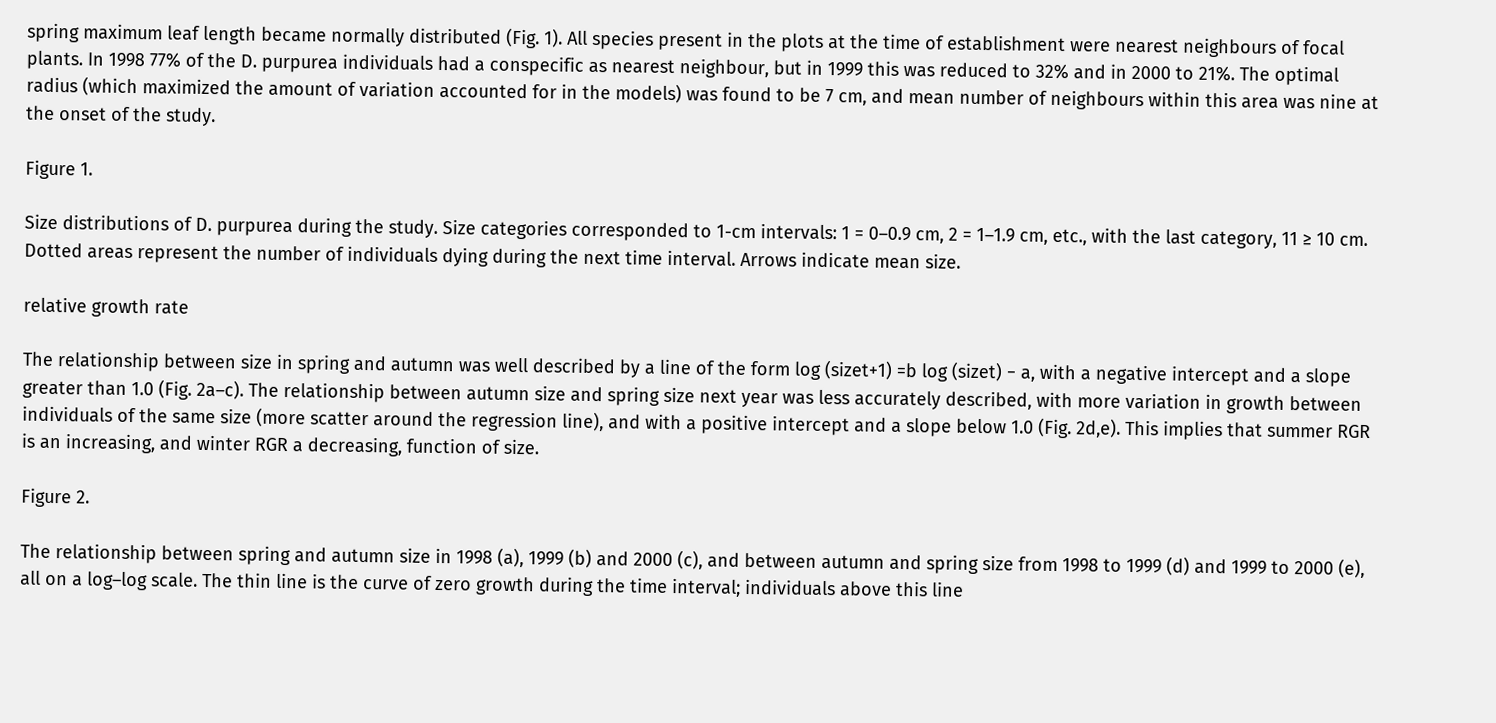spring maximum leaf length became normally distributed (Fig. 1). All species present in the plots at the time of establishment were nearest neighbours of focal plants. In 1998 77% of the D. purpurea individuals had a conspecific as nearest neighbour, but in 1999 this was reduced to 32% and in 2000 to 21%. The optimal radius (which maximized the amount of variation accounted for in the models) was found to be 7 cm, and mean number of neighbours within this area was nine at the onset of the study.

Figure 1.

Size distributions of D. purpurea during the study. Size categories corresponded to 1-cm intervals: 1 = 0–0.9 cm, 2 = 1–1.9 cm, etc., with the last category, 11 ≥ 10 cm. Dotted areas represent the number of individuals dying during the next time interval. Arrows indicate mean size.

relative growth rate

The relationship between size in spring and autumn was well described by a line of the form log (sizet+1) =b log (sizet) − a, with a negative intercept and a slope greater than 1.0 (Fig. 2a–c). The relationship between autumn size and spring size next year was less accurately described, with more variation in growth between individuals of the same size (more scatter around the regression line), and with a positive intercept and a slope below 1.0 (Fig. 2d,e). This implies that summer RGR is an increasing, and winter RGR a decreasing, function of size.

Figure 2.

The relationship between spring and autumn size in 1998 (a), 1999 (b) and 2000 (c), and between autumn and spring size from 1998 to 1999 (d) and 1999 to 2000 (e), all on a log–log scale. The thin line is the curve of zero growth during the time interval; individuals above this line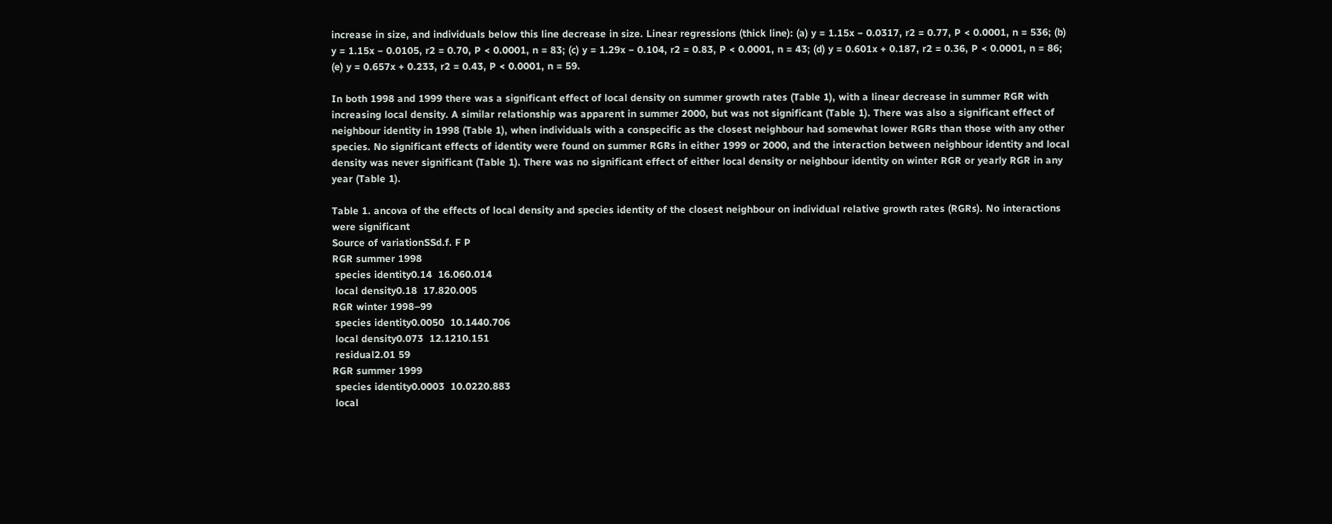increase in size, and individuals below this line decrease in size. Linear regressions (thick line): (a) y = 1.15x − 0.0317, r2 = 0.77, P < 0.0001, n = 536; (b) y = 1.15x − 0.0105, r2 = 0.70, P < 0.0001, n = 83; (c) y = 1.29x − 0.104, r2 = 0.83, P < 0.0001, n = 43; (d) y = 0.601x + 0.187, r2 = 0.36, P < 0.0001, n = 86; (e) y = 0.657x + 0.233, r2 = 0.43, P < 0.0001, n = 59.

In both 1998 and 1999 there was a significant effect of local density on summer growth rates (Table 1), with a linear decrease in summer RGR with increasing local density. A similar relationship was apparent in summer 2000, but was not significant (Table 1). There was also a significant effect of neighbour identity in 1998 (Table 1), when individuals with a conspecific as the closest neighbour had somewhat lower RGRs than those with any other species. No significant effects of identity were found on summer RGRs in either 1999 or 2000, and the interaction between neighbour identity and local density was never significant (Table 1). There was no significant effect of either local density or neighbour identity on winter RGR or yearly RGR in any year (Table 1).

Table 1. ancova of the effects of local density and species identity of the closest neighbour on individual relative growth rates (RGRs). No interactions were significant
Source of variationSSd.f. F P
RGR summer 1998
 species identity0.14  16.060.014
 local density0.18  17.820.005
RGR winter 1998–99
 species identity0.0050  10.1440.706
 local density0.073  12.1210.151
 residual2.01 59
RGR summer 1999
 species identity0.0003  10.0220.883
 local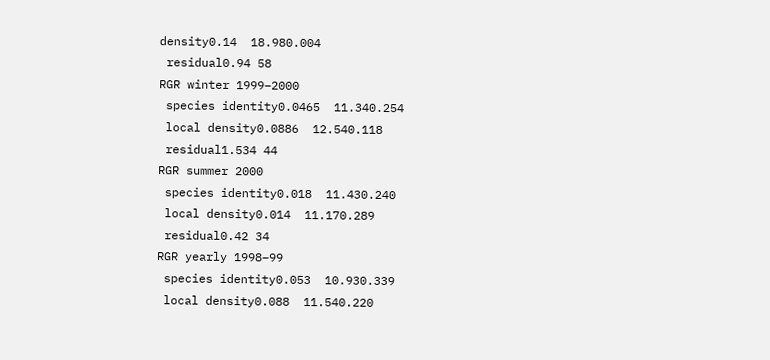density0.14  18.980.004
 residual0.94 58
RGR winter 1999–2000
 species identity0.0465  11.340.254
 local density0.0886  12.540.118
 residual1.534 44
RGR summer 2000
 species identity0.018  11.430.240
 local density0.014  11.170.289
 residual0.42 34
RGR yearly 1998–99
 species identity0.053  10.930.339
 local density0.088  11.540.220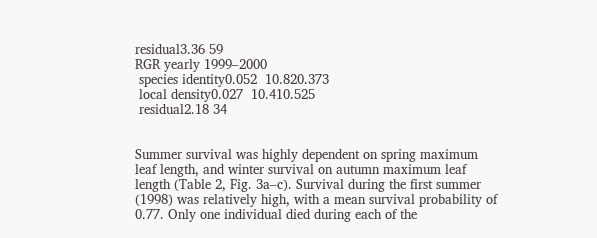residual3.36 59
RGR yearly 1999–2000
 species identity0.052  10.820.373
 local density0.027  10.410.525
 residual2.18 34


Summer survival was highly dependent on spring maximum leaf length, and winter survival on autumn maximum leaf length (Table 2, Fig. 3a–c). Survival during the first summer (1998) was relatively high, with a mean survival probability of 0.77. Only one individual died during each of the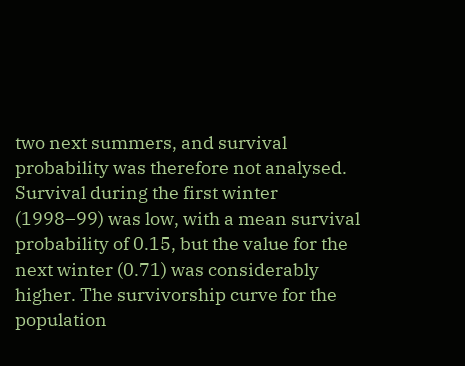two next summers, and survival probability was therefore not analysed. Survival during the first winter (1998–99) was low, with a mean survival probability of 0.15, but the value for the next winter (0.71) was considerably higher. The survivorship curve for the population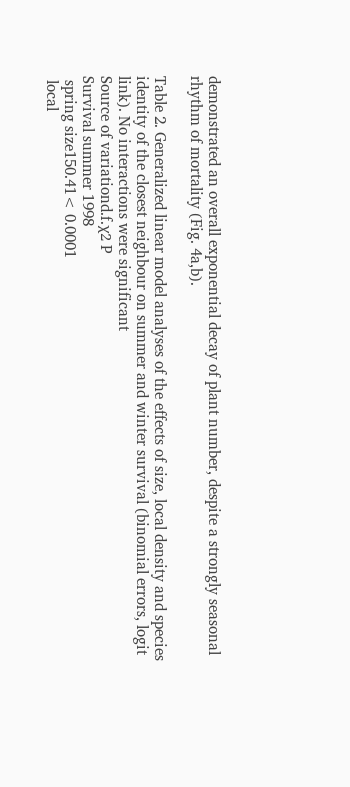demonstrated an overall exponential decay of plant number, despite a strongly seasonal rhythm of mortality (Fig. 4a,b).

Table 2. Generalized linear model analyses of the effects of size, local density and species identity of the closest neighbour on summer and winter survival (binomial errors, logit link). No interactions were significant
Source of variationd.f.χ2 P
Survival summer 1998
 spring size150.41< 0.0001
 local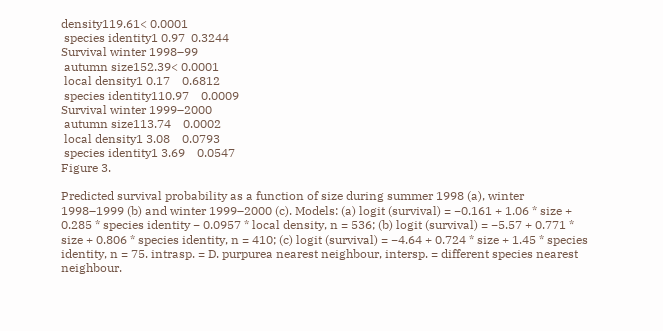density119.61< 0.0001
 species identity1 0.97  0.3244
Survival winter 1998–99
 autumn size152.39< 0.0001
 local density1 0.17    0.6812
 species identity110.97    0.0009
Survival winter 1999–2000
 autumn size113.74    0.0002
 local density1 3.08    0.0793
 species identity1 3.69    0.0547
Figure 3.

Predicted survival probability as a function of size during summer 1998 (a), winter 1998–1999 (b) and winter 1999–2000 (c). Models: (a) logit (survival) = −0.161 + 1.06 * size + 0.285 * species identity − 0.0957 * local density, n = 536; (b) logit (survival) = −5.57 + 0.771 * size + 0.806 * species identity, n = 410; (c) logit (survival) = −4.64 + 0.724 * size + 1.45 * species identity, n = 75. intrasp. = D. purpurea nearest neighbour, intersp. = different species nearest neighbour.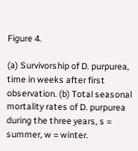Figure 4.

(a) Survivorship of D. purpurea, time in weeks after first observation. (b) Total seasonal mortality rates of D. purpurea during the three years, s = summer, w = winter.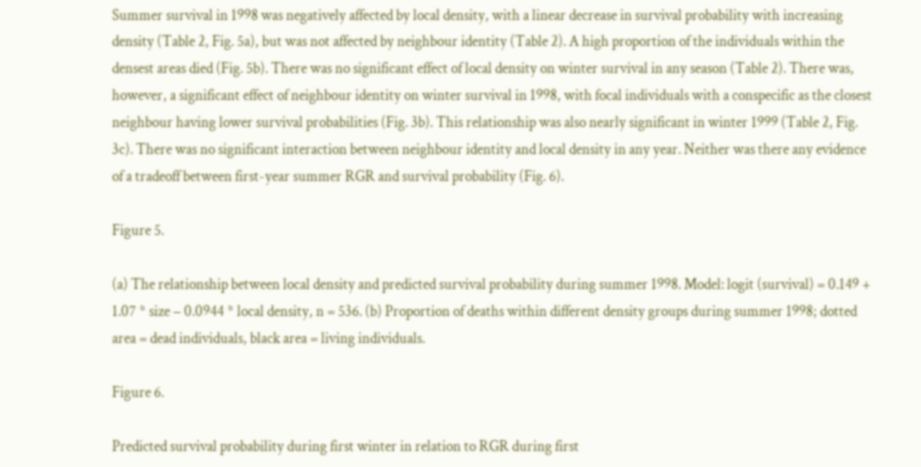Summer survival in 1998 was negatively affected by local density, with a linear decrease in survival probability with increasing density (Table 2, Fig. 5a), but was not affected by neighbour identity (Table 2). A high proportion of the individuals within the densest areas died (Fig. 5b). There was no significant effect of local density on winter survival in any season (Table 2). There was, however, a significant effect of neighbour identity on winter survival in 1998, with focal individuals with a conspecific as the closest neighbour having lower survival probabilities (Fig. 3b). This relationship was also nearly significant in winter 1999 (Table 2, Fig. 3c). There was no significant interaction between neighbour identity and local density in any year. Neither was there any evidence of a tradeoff between first-year summer RGR and survival probability (Fig. 6).

Figure 5.

(a) The relationship between local density and predicted survival probability during summer 1998. Model: logit (survival) = 0.149 + 1.07 * size − 0.0944 * local density, n = 536. (b) Proportion of deaths within different density groups during summer 1998; dotted area = dead individuals, black area = living individuals.

Figure 6.

Predicted survival probability during first winter in relation to RGR during first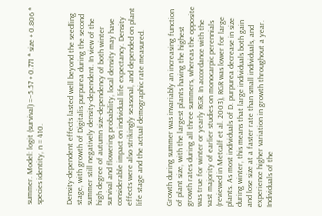summer. Model: logit (survival) =−5.57 + 0.771 * size + 0.806 * species identity, n = 410.


Density-dependent effects lasted well beyond the seedling stage, with growth of Digitalis purpurea during the second summer still negatively density-dependent. In view of the high degree of autumn size-dependency of both winter survival and flowering probability, local density may have considerable impact on individual life expectancy. Density effects were also strikingly seasonal, and depended on plant life stage and the actual demographic rate measured.


Growth during summer was invariably an increasing function of plant size, with the largest plants having the highest growth rates during all three summers, whereas the opposite was true for winter or yearly RGR. In accordance with the vast majority of earlier studies on monocarpic perennials (reviewed in Metcalf et al. 2003), RGR was lower for large plants. As most individuals of D. purpurea decrease in size during winter, this means that large individuals both gain and lose size at a faster rate than small individuals, and experience higher variation in growth throughout a year. Individuals of the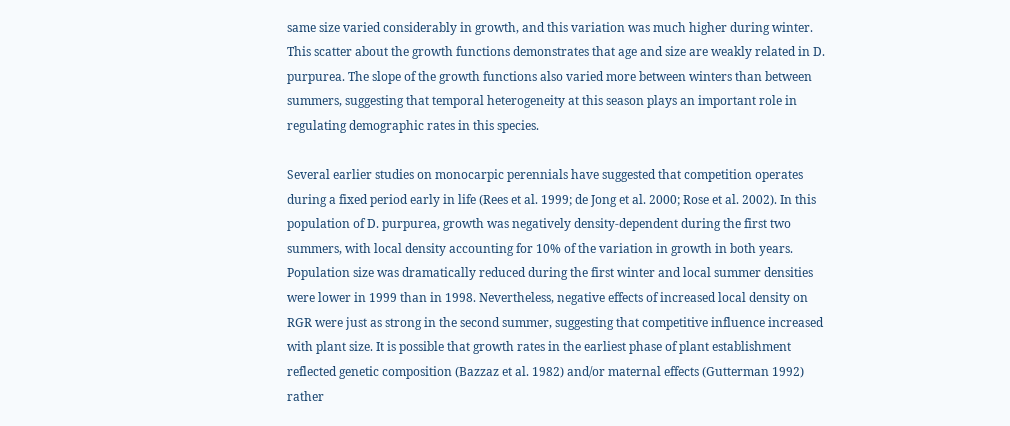same size varied considerably in growth, and this variation was much higher during winter. This scatter about the growth functions demonstrates that age and size are weakly related in D. purpurea. The slope of the growth functions also varied more between winters than between summers, suggesting that temporal heterogeneity at this season plays an important role in regulating demographic rates in this species.

Several earlier studies on monocarpic perennials have suggested that competition operates during a fixed period early in life (Rees et al. 1999; de Jong et al. 2000; Rose et al. 2002). In this population of D. purpurea, growth was negatively density-dependent during the first two summers, with local density accounting for 10% of the variation in growth in both years. Population size was dramatically reduced during the first winter and local summer densities were lower in 1999 than in 1998. Nevertheless, negative effects of increased local density on RGR were just as strong in the second summer, suggesting that competitive influence increased with plant size. It is possible that growth rates in the earliest phase of plant establishment reflected genetic composition (Bazzaz et al. 1982) and/or maternal effects (Gutterman 1992) rather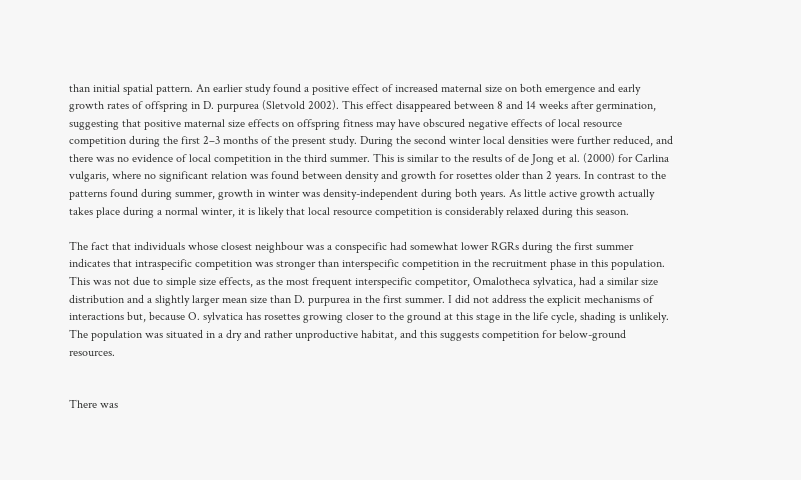than initial spatial pattern. An earlier study found a positive effect of increased maternal size on both emergence and early growth rates of offspring in D. purpurea (Sletvold 2002). This effect disappeared between 8 and 14 weeks after germination, suggesting that positive maternal size effects on offspring fitness may have obscured negative effects of local resource competition during the first 2–3 months of the present study. During the second winter local densities were further reduced, and there was no evidence of local competition in the third summer. This is similar to the results of de Jong et al. (2000) for Carlina vulgaris, where no significant relation was found between density and growth for rosettes older than 2 years. In contrast to the patterns found during summer, growth in winter was density-independent during both years. As little active growth actually takes place during a normal winter, it is likely that local resource competition is considerably relaxed during this season.

The fact that individuals whose closest neighbour was a conspecific had somewhat lower RGRs during the first summer indicates that intraspecific competition was stronger than interspecific competition in the recruitment phase in this population. This was not due to simple size effects, as the most frequent interspecific competitor, Omalotheca sylvatica, had a similar size distribution and a slightly larger mean size than D. purpurea in the first summer. I did not address the explicit mechanisms of interactions but, because O. sylvatica has rosettes growing closer to the ground at this stage in the life cycle, shading is unlikely. The population was situated in a dry and rather unproductive habitat, and this suggests competition for below-ground resources.


There was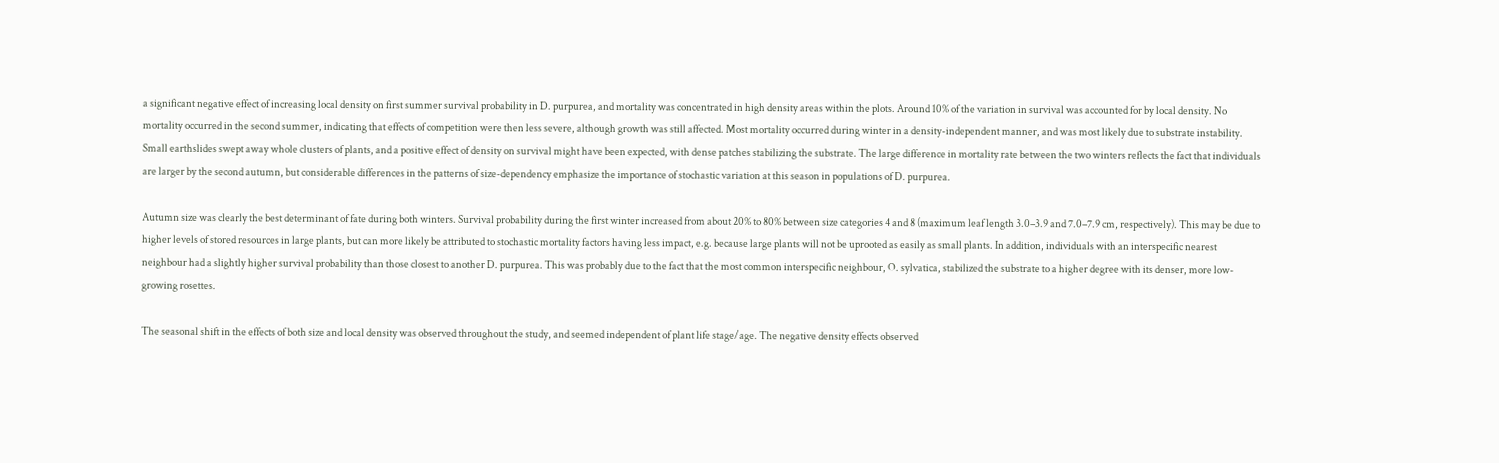a significant negative effect of increasing local density on first summer survival probability in D. purpurea, and mortality was concentrated in high density areas within the plots. Around 10% of the variation in survival was accounted for by local density. No mortality occurred in the second summer, indicating that effects of competition were then less severe, although growth was still affected. Most mortality occurred during winter in a density-independent manner, and was most likely due to substrate instability. Small earthslides swept away whole clusters of plants, and a positive effect of density on survival might have been expected, with dense patches stabilizing the substrate. The large difference in mortality rate between the two winters reflects the fact that individuals are larger by the second autumn, but considerable differences in the patterns of size-dependency emphasize the importance of stochastic variation at this season in populations of D. purpurea.

Autumn size was clearly the best determinant of fate during both winters. Survival probability during the first winter increased from about 20% to 80% between size categories 4 and 8 (maximum leaf length 3.0–3.9 and 7.0–7.9 cm, respectively). This may be due to higher levels of stored resources in large plants, but can more likely be attributed to stochastic mortality factors having less impact, e.g. because large plants will not be uprooted as easily as small plants. In addition, individuals with an interspecific nearest neighbour had a slightly higher survival probability than those closest to another D. purpurea. This was probably due to the fact that the most common interspecific neighbour, O. sylvatica, stabilized the substrate to a higher degree with its denser, more low-growing rosettes.

The seasonal shift in the effects of both size and local density was observed throughout the study, and seemed independent of plant life stage/age. The negative density effects observed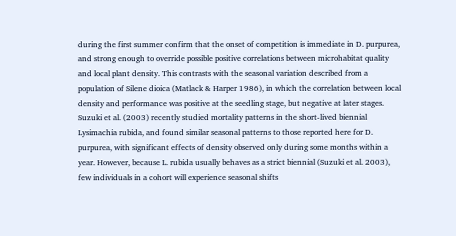during the first summer confirm that the onset of competition is immediate in D. purpurea, and strong enough to override possible positive correlations between microhabitat quality and local plant density. This contrasts with the seasonal variation described from a population of Silene dioica (Matlack & Harper 1986), in which the correlation between local density and performance was positive at the seedling stage, but negative at later stages. Suzuki et al. (2003) recently studied mortality patterns in the short-lived biennial Lysimachia rubida, and found similar seasonal patterns to those reported here for D. purpurea, with significant effects of density observed only during some months within a year. However, because L. rubida usually behaves as a strict biennial (Suzuki et al. 2003), few individuals in a cohort will experience seasonal shifts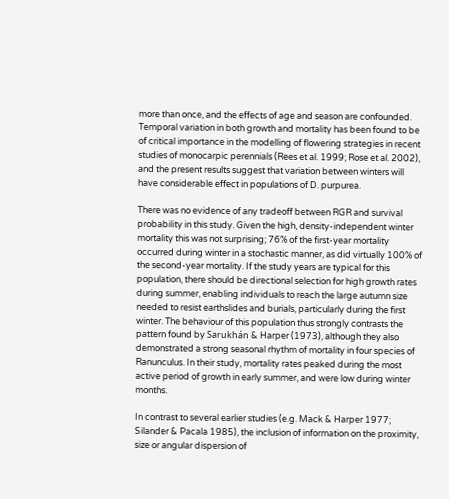more than once, and the effects of age and season are confounded. Temporal variation in both growth and mortality has been found to be of critical importance in the modelling of flowering strategies in recent studies of monocarpic perennials (Rees et al. 1999; Rose et al. 2002), and the present results suggest that variation between winters will have considerable effect in populations of D. purpurea.

There was no evidence of any tradeoff between RGR and survival probability in this study. Given the high, density-independent winter mortality this was not surprising; 76% of the first-year mortality occurred during winter in a stochastic manner, as did virtually 100% of the second-year mortality. If the study years are typical for this population, there should be directional selection for high growth rates during summer, enabling individuals to reach the large autumn size needed to resist earthslides and burials, particularly during the first winter. The behaviour of this population thus strongly contrasts the pattern found by Sarukhán & Harper (1973), although they also demonstrated a strong seasonal rhythm of mortality in four species of Ranunculus. In their study, mortality rates peaked during the most active period of growth in early summer, and were low during winter months.

In contrast to several earlier studies (e.g. Mack & Harper 1977; Silander & Pacala 1985), the inclusion of information on the proximity, size or angular dispersion of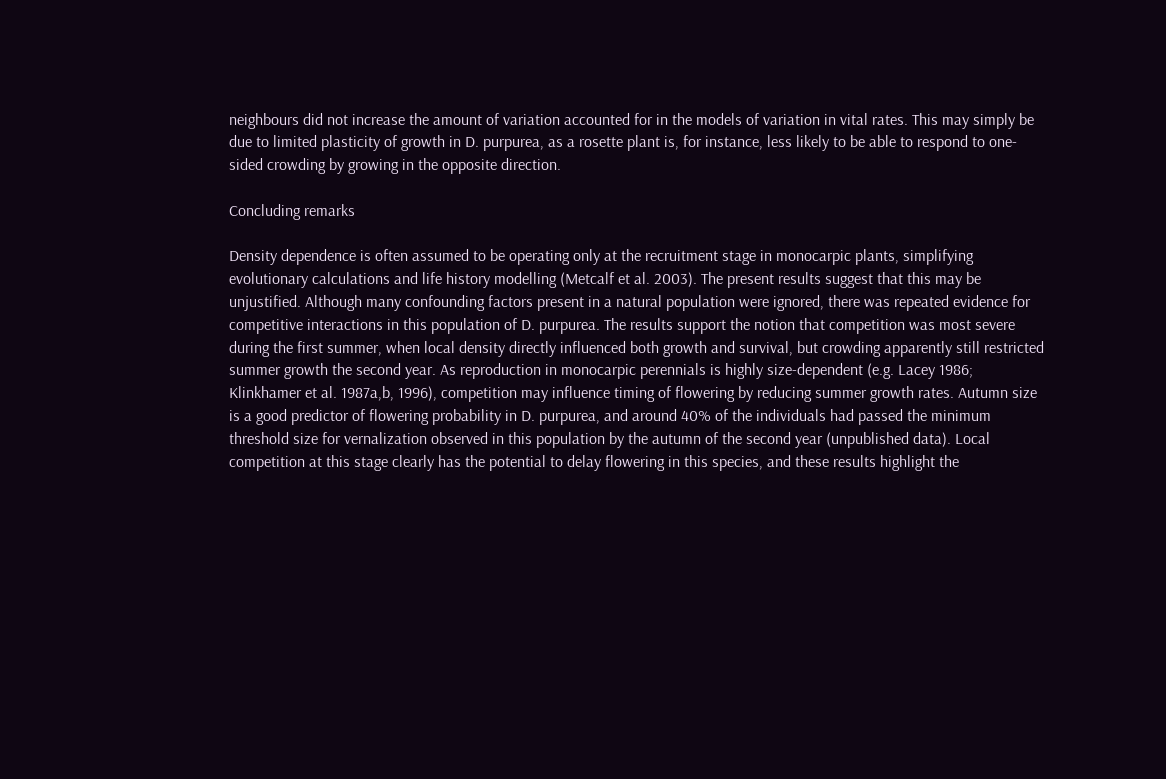neighbours did not increase the amount of variation accounted for in the models of variation in vital rates. This may simply be due to limited plasticity of growth in D. purpurea, as a rosette plant is, for instance, less likely to be able to respond to one-sided crowding by growing in the opposite direction.

Concluding remarks

Density dependence is often assumed to be operating only at the recruitment stage in monocarpic plants, simplifying evolutionary calculations and life history modelling (Metcalf et al. 2003). The present results suggest that this may be unjustified. Although many confounding factors present in a natural population were ignored, there was repeated evidence for competitive interactions in this population of D. purpurea. The results support the notion that competition was most severe during the first summer, when local density directly influenced both growth and survival, but crowding apparently still restricted summer growth the second year. As reproduction in monocarpic perennials is highly size-dependent (e.g. Lacey 1986; Klinkhamer et al. 1987a,b, 1996), competition may influence timing of flowering by reducing summer growth rates. Autumn size is a good predictor of flowering probability in D. purpurea, and around 40% of the individuals had passed the minimum threshold size for vernalization observed in this population by the autumn of the second year (unpublished data). Local competition at this stage clearly has the potential to delay flowering in this species, and these results highlight the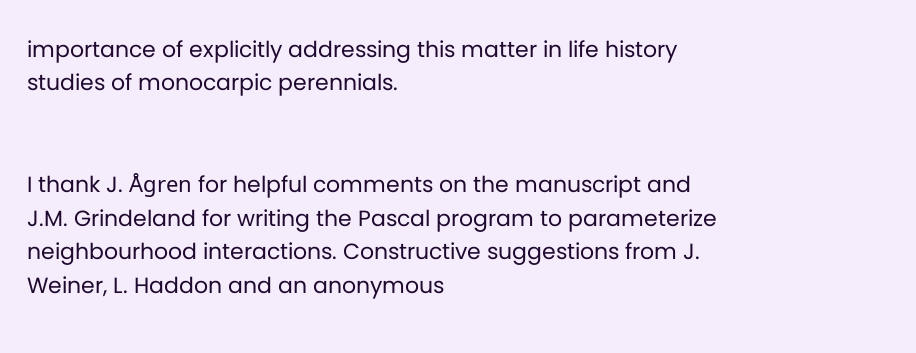importance of explicitly addressing this matter in life history studies of monocarpic perennials.


I thank J. Ågren for helpful comments on the manuscript and J.M. Grindeland for writing the Pascal program to parameterize neighbourhood interactions. Constructive suggestions from J. Weiner, L. Haddon and an anonymous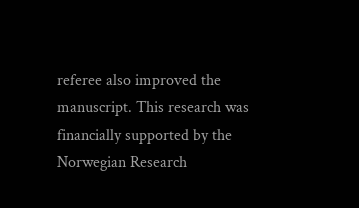referee also improved the manuscript. This research was financially supported by the Norwegian Research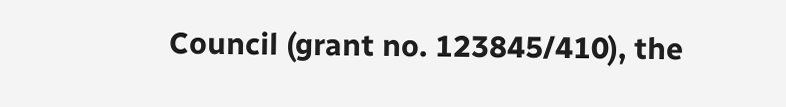Council (grant no. 123845/410), the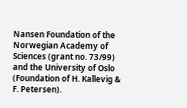Nansen Foundation of the Norwegian Academy of Sciences (grant no. 73/99) and the University of Oslo (Foundation of H. Kallevig & F. Petersen).